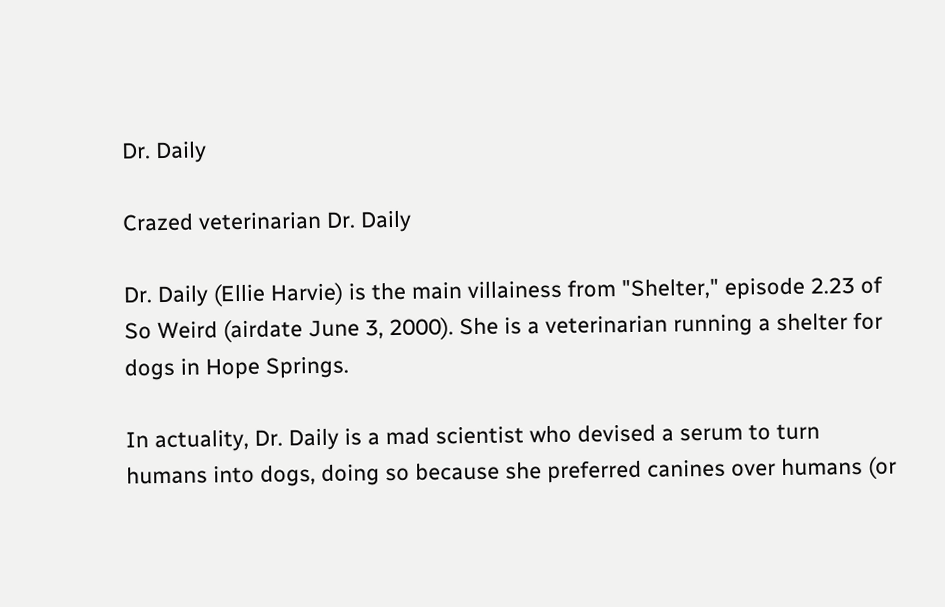Dr. Daily

Crazed veterinarian Dr. Daily

Dr. Daily (Ellie Harvie) is the main villainess from "Shelter," episode 2.23 of So Weird (airdate June 3, 2000). She is a veterinarian running a shelter for dogs in Hope Springs.

In actuality, Dr. Daily is a mad scientist who devised a serum to turn humans into dogs, doing so because she preferred canines over humans (or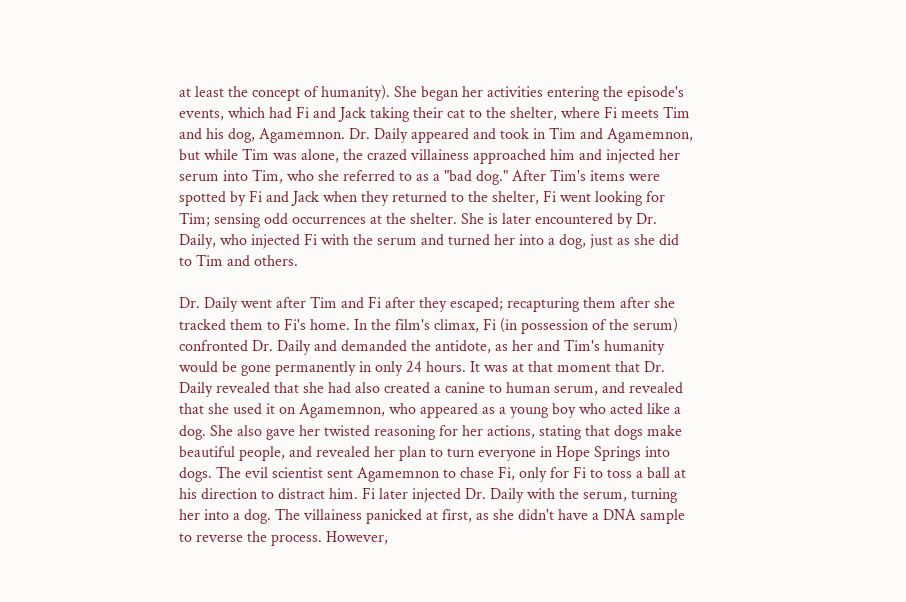at least the concept of humanity). She began her activities entering the episode's events, which had Fi and Jack taking their cat to the shelter, where Fi meets Tim and his dog, Agamemnon. Dr. Daily appeared and took in Tim and Agamemnon, but while Tim was alone, the crazed villainess approached him and injected her serum into Tim, who she referred to as a "bad dog." After Tim's items were spotted by Fi and Jack when they returned to the shelter, Fi went looking for Tim; sensing odd occurrences at the shelter. She is later encountered by Dr. Daily, who injected Fi with the serum and turned her into a dog, just as she did to Tim and others.

Dr. Daily went after Tim and Fi after they escaped; recapturing them after she tracked them to Fi's home. In the film's climax, Fi (in possession of the serum) confronted Dr. Daily and demanded the antidote, as her and Tim's humanity would be gone permanently in only 24 hours. It was at that moment that Dr. Daily revealed that she had also created a canine to human serum, and revealed that she used it on Agamemnon, who appeared as a young boy who acted like a dog. She also gave her twisted reasoning for her actions, stating that dogs make beautiful people, and revealed her plan to turn everyone in Hope Springs into dogs. The evil scientist sent Agamemnon to chase Fi, only for Fi to toss a ball at his direction to distract him. Fi later injected Dr. Daily with the serum, turning her into a dog. The villainess panicked at first, as she didn't have a DNA sample to reverse the process. However,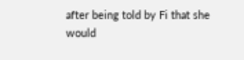after being told by Fi that she would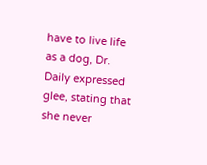have to live life as a dog, Dr. Daily expressed glee, stating that she never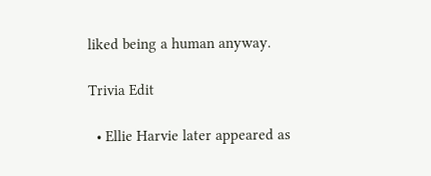liked being a human anyway.

Trivia Edit

  • Ellie Harvie later appeared as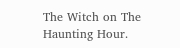The Witch on The Haunting Hour.